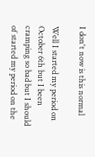I don't now is this normal

Well I started my period on October 6th but I been cramping so bad but I should of started my period on the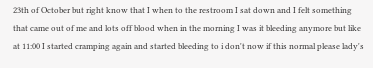23th of October but right know that I when to the restroom I sat down and I felt something that came out of me and lots off blood when in the morning I was it bleeding anymore but like at 11:00 I started cramping again and started bleeding to i don't now if this normal please lady's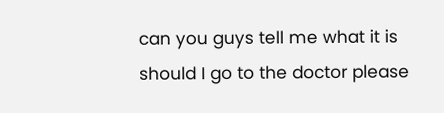can you guys tell me what it is should I go to the doctor please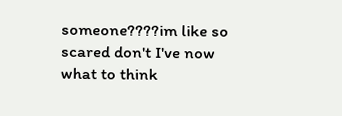someone????im like so scared don't I've now what to think